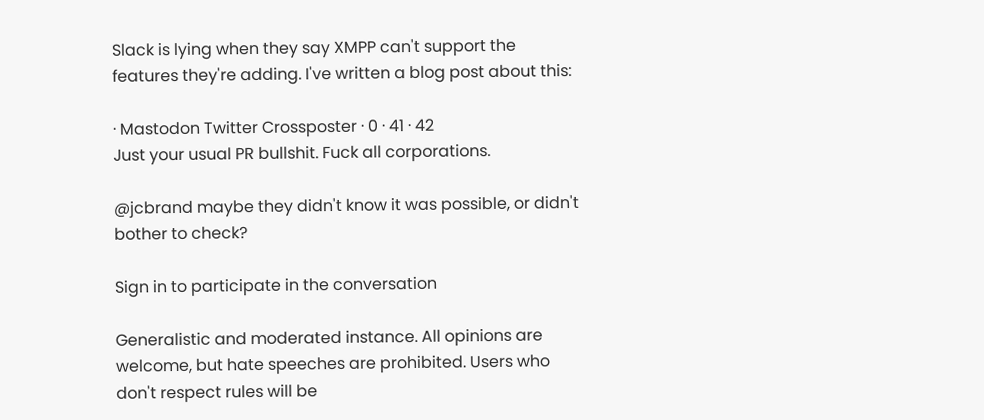Slack is lying when they say XMPP can't support the features they're adding. I've written a blog post about this:

· Mastodon Twitter Crossposter · 0 · 41 · 42
Just your usual PR bullshit. Fuck all corporations.

@jcbrand maybe they didn't know it was possible, or didn't bother to check?

Sign in to participate in the conversation

Generalistic and moderated instance. All opinions are welcome, but hate speeches are prohibited. Users who don't respect rules will be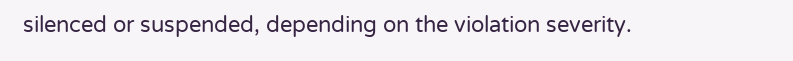silenced or suspended, depending on the violation severity.